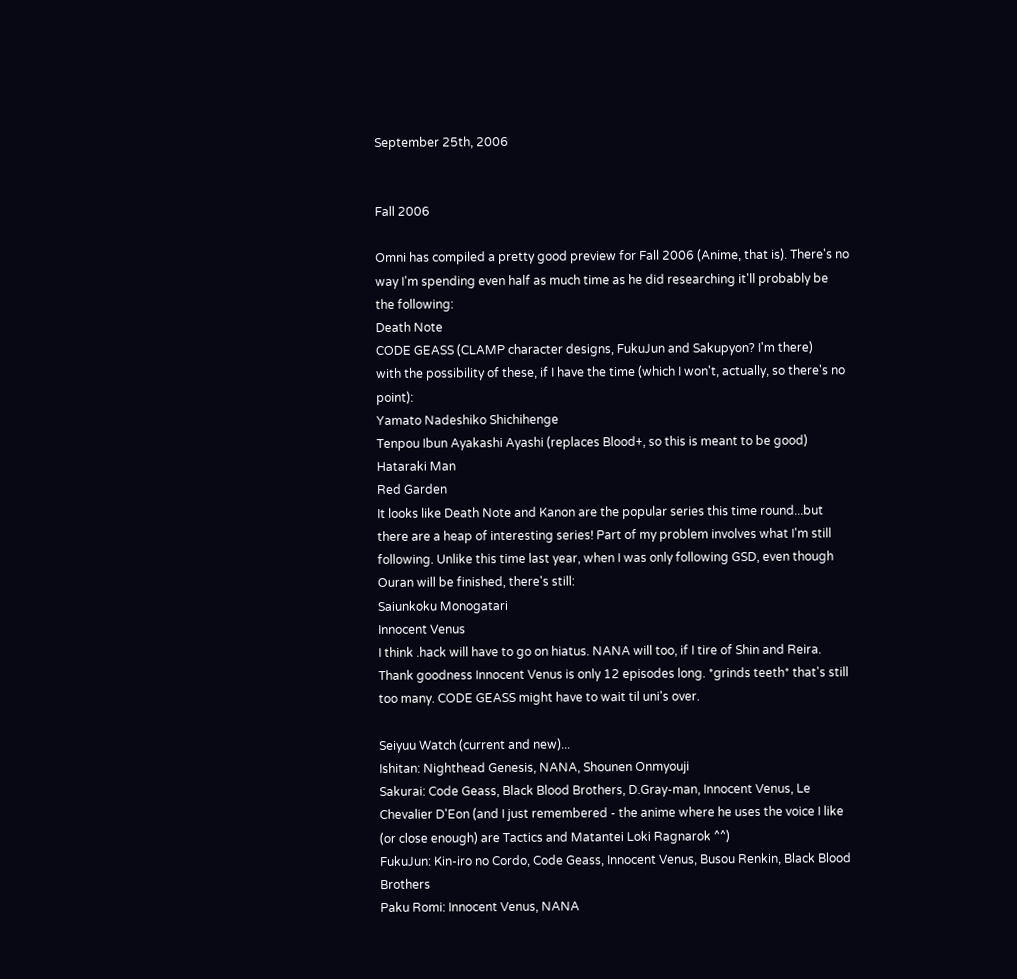September 25th, 2006


Fall 2006

Omni has compiled a pretty good preview for Fall 2006 (Anime, that is). There's no way I'm spending even half as much time as he did researching it'll probably be the following:
Death Note
CODE GEASS (CLAMP character designs, FukuJun and Sakupyon? I'm there)
with the possibility of these, if I have the time (which I won't, actually, so there's no point):
Yamato Nadeshiko Shichihenge
Tenpou Ibun Ayakashi Ayashi (replaces Blood+, so this is meant to be good)
Hataraki Man
Red Garden
It looks like Death Note and Kanon are the popular series this time round...but there are a heap of interesting series! Part of my problem involves what I'm still following. Unlike this time last year, when I was only following GSD, even though Ouran will be finished, there's still:
Saiunkoku Monogatari
Innocent Venus
I think .hack will have to go on hiatus. NANA will too, if I tire of Shin and Reira. Thank goodness Innocent Venus is only 12 episodes long. *grinds teeth* that's still too many. CODE GEASS might have to wait til uni's over.

Seiyuu Watch (current and new)...
Ishitan: Nighthead Genesis, NANA, Shounen Onmyouji
Sakurai: Code Geass, Black Blood Brothers, D.Gray-man, Innocent Venus, Le Chevalier D'Eon (and I just remembered - the anime where he uses the voice I like (or close enough) are Tactics and Matantei Loki Ragnarok ^^)
FukuJun: Kin-iro no Cordo, Code Geass, Innocent Venus, Busou Renkin, Black Blood Brothers
Paku Romi: Innocent Venus, NANA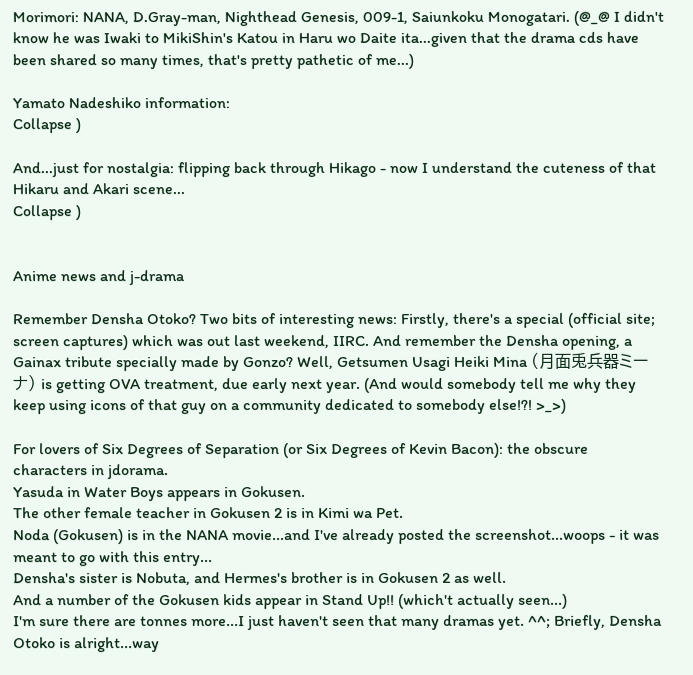Morimori: NANA, D.Gray-man, Nighthead Genesis, 009-1, Saiunkoku Monogatari. (@_@ I didn't know he was Iwaki to MikiShin's Katou in Haru wo Daite ita...given that the drama cds have been shared so many times, that's pretty pathetic of me...)

Yamato Nadeshiko information:
Collapse )

And...just for nostalgia: flipping back through Hikago - now I understand the cuteness of that Hikaru and Akari scene...
Collapse )


Anime news and j-drama

Remember Densha Otoko? Two bits of interesting news: Firstly, there's a special (official site; screen captures) which was out last weekend, IIRC. And remember the Densha opening, a Gainax tribute specially made by Gonzo? Well, Getsumen Usagi Heiki Mina (月面兎兵器ミーナ) is getting OVA treatment, due early next year. (And would somebody tell me why they keep using icons of that guy on a community dedicated to somebody else!?! >_>)

For lovers of Six Degrees of Separation (or Six Degrees of Kevin Bacon): the obscure characters in jdorama.
Yasuda in Water Boys appears in Gokusen.
The other female teacher in Gokusen 2 is in Kimi wa Pet.
Noda (Gokusen) is in the NANA movie...and I've already posted the screenshot...woops - it was meant to go with this entry...
Densha's sister is Nobuta, and Hermes's brother is in Gokusen 2 as well.
And a number of the Gokusen kids appear in Stand Up!! (which't actually seen...)
I'm sure there are tonnes more...I just haven't seen that many dramas yet. ^^; Briefly, Densha Otoko is alright...way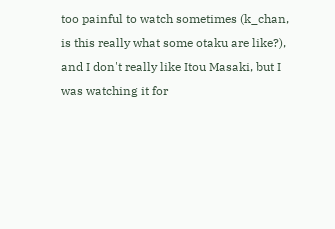too painful to watch sometimes (k_chan, is this really what some otaku are like?), and I don't really like Itou Masaki, but I was watching it for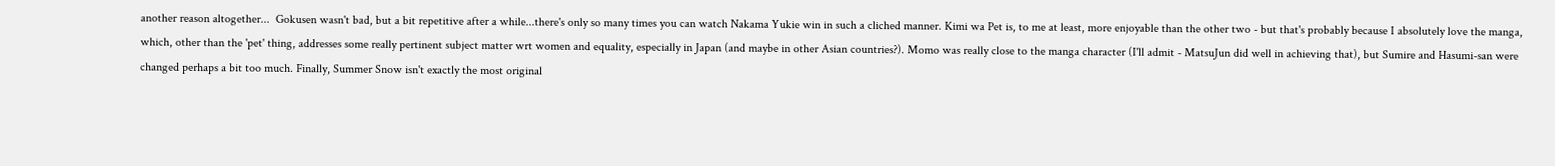another reason altogether...  Gokusen wasn't bad, but a bit repetitive after a while...there's only so many times you can watch Nakama Yukie win in such a cliched manner. Kimi wa Pet is, to me at least, more enjoyable than the other two - but that's probably because I absolutely love the manga, which, other than the 'pet' thing, addresses some really pertinent subject matter wrt women and equality, especially in Japan (and maybe in other Asian countries?). Momo was really close to the manga character (I'll admit - MatsuJun did well in achieving that), but Sumire and Hasumi-san were changed perhaps a bit too much. Finally, Summer Snow isn't exactly the most original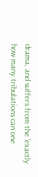drama, and suffers from the 'exactly how many tribulations can one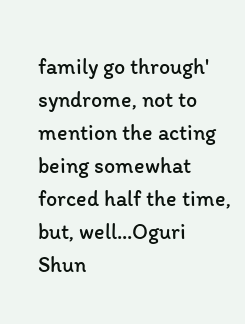family go through' syndrome, not to mention the acting being somewhat forced half the time, but, well...Oguri Shun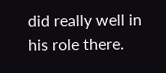did really well in his role there.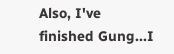Also, I've finished Gung...I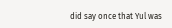did say once that Yul was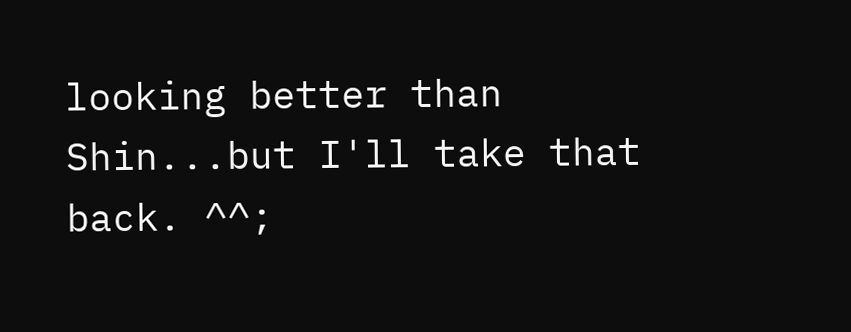looking better than Shin...but I'll take that back. ^^;